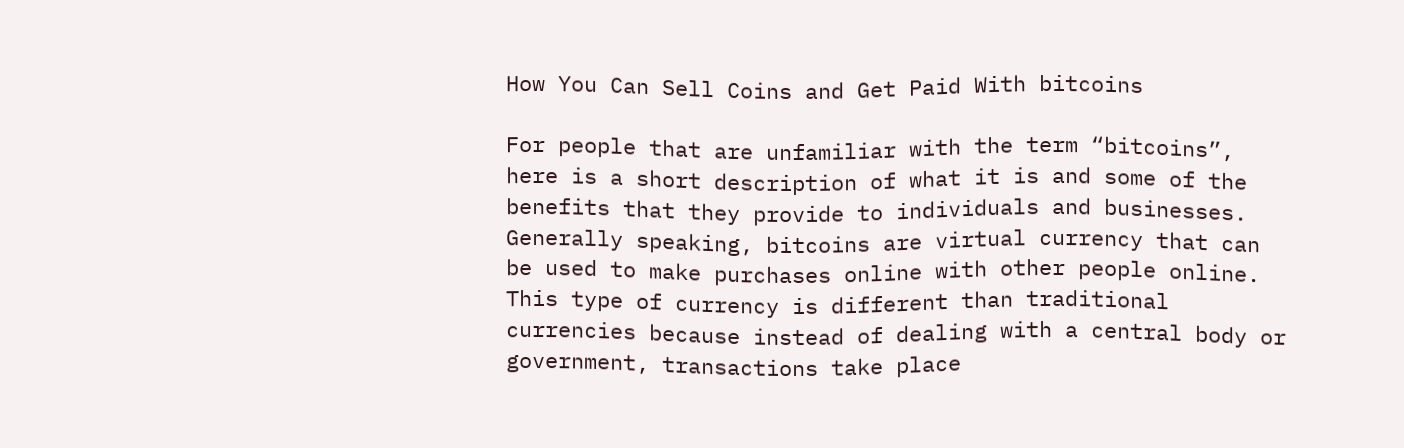How You Can Sell Coins and Get Paid With bitcoins

For people that are unfamiliar with the term “bitcoins”, here is a short description of what it is and some of the benefits that they provide to individuals and businesses. Generally speaking, bitcoins are virtual currency that can be used to make purchases online with other people online. This type of currency is different than traditional currencies because instead of dealing with a central body or government, transactions take place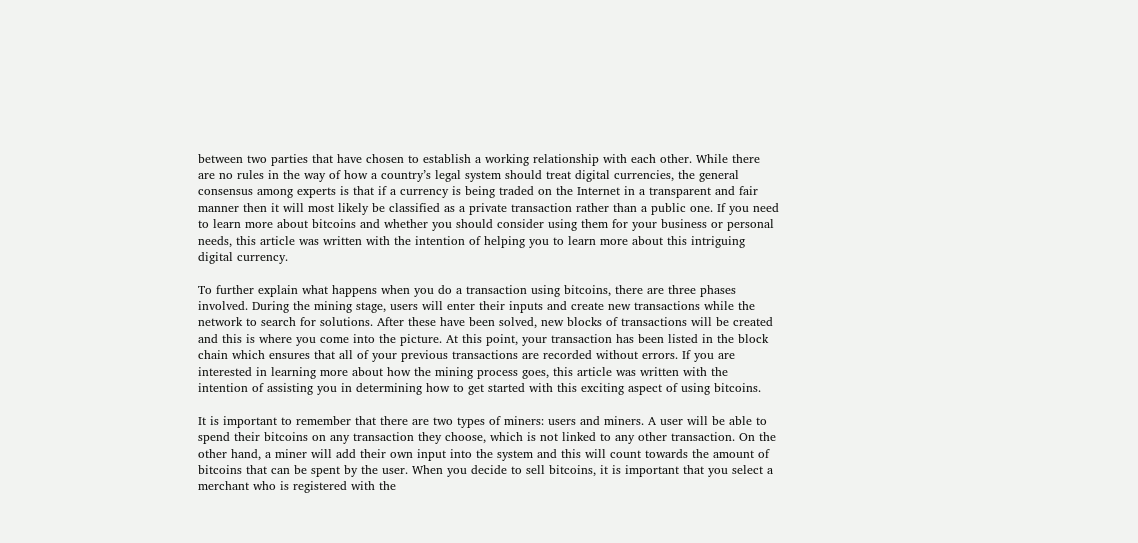between two parties that have chosen to establish a working relationship with each other. While there are no rules in the way of how a country’s legal system should treat digital currencies, the general consensus among experts is that if a currency is being traded on the Internet in a transparent and fair manner then it will most likely be classified as a private transaction rather than a public one. If you need to learn more about bitcoins and whether you should consider using them for your business or personal needs, this article was written with the intention of helping you to learn more about this intriguing digital currency.

To further explain what happens when you do a transaction using bitcoins, there are three phases involved. During the mining stage, users will enter their inputs and create new transactions while the network to search for solutions. After these have been solved, new blocks of transactions will be created and this is where you come into the picture. At this point, your transaction has been listed in the block chain which ensures that all of your previous transactions are recorded without errors. If you are interested in learning more about how the mining process goes, this article was written with the intention of assisting you in determining how to get started with this exciting aspect of using bitcoins.

It is important to remember that there are two types of miners: users and miners. A user will be able to spend their bitcoins on any transaction they choose, which is not linked to any other transaction. On the other hand, a miner will add their own input into the system and this will count towards the amount of bitcoins that can be spent by the user. When you decide to sell bitcoins, it is important that you select a merchant who is registered with the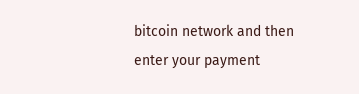bitcoin network and then enter your payment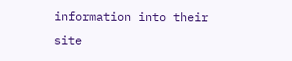information into their site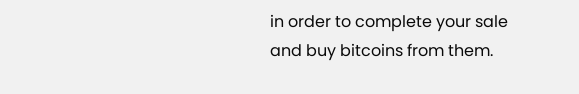in order to complete your sale and buy bitcoins from them.